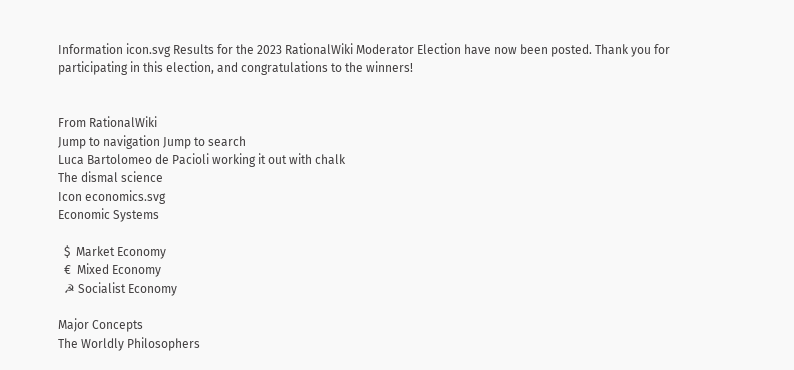Information icon.svg Results for the 2023 RationalWiki Moderator Election have now been posted. Thank you for participating in this election, and congratulations to the winners!


From RationalWiki
Jump to navigation Jump to search
Luca Bartolomeo de Pacioli working it out with chalk
The dismal science
Icon economics.svg
Economic Systems

  $  Market Economy
  €  Mixed Economy
  ☭ Socialist Economy

Major Concepts
The Worldly Philosophers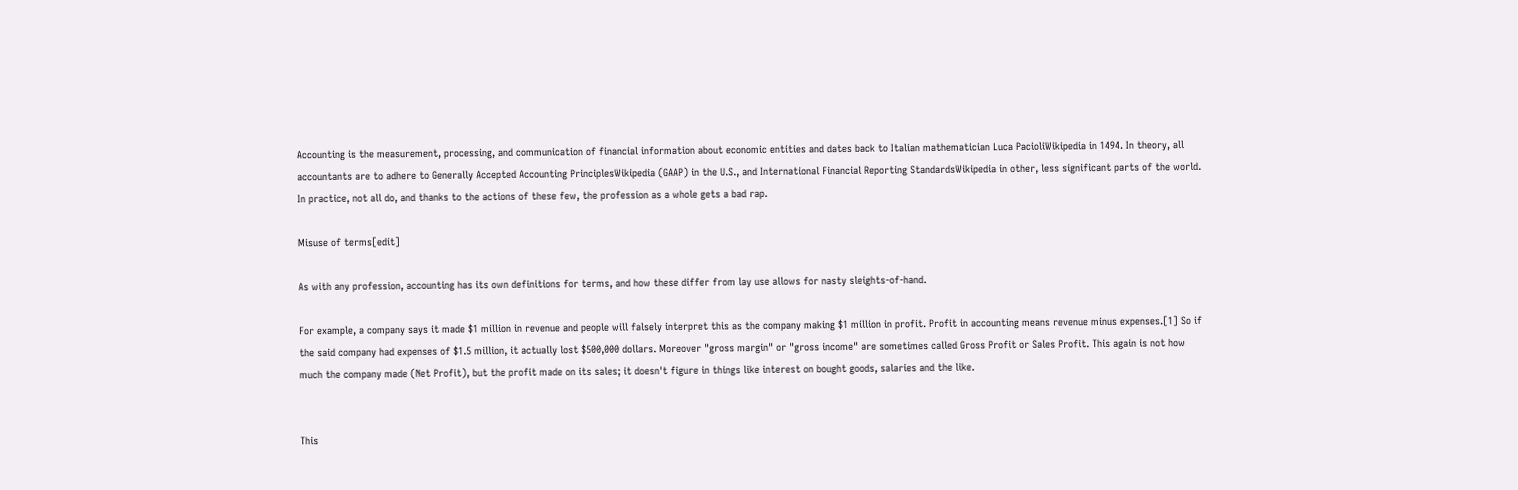Accounting is the measurement, processing, and communication of financial information about economic entities and dates back to Italian mathematician Luca PacioliWikipedia in 1494. In theory, all accountants are to adhere to Generally Accepted Accounting PrinciplesWikipedia (GAAP) in the U.S., and International Financial Reporting StandardsWikipedia in other, less significant parts of the world. In practice, not all do, and thanks to the actions of these few, the profession as a whole gets a bad rap.

Misuse of terms[edit]

As with any profession, accounting has its own definitions for terms, and how these differ from lay use allows for nasty sleights-of-hand.

For example, a company says it made $1 million in revenue and people will falsely interpret this as the company making $1 million in profit. Profit in accounting means revenue minus expenses.[1] So if the said company had expenses of $1.5 million, it actually lost $500,000 dollars. Moreover "gross margin" or "gross income" are sometimes called Gross Profit or Sales Profit. This again is not how much the company made (Net Profit), but the profit made on its sales; it doesn't figure in things like interest on bought goods, salaries and the like.


This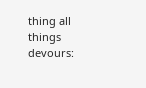thing all things devours: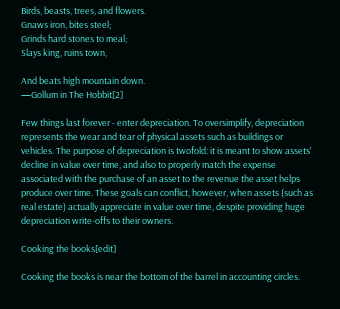Birds, beasts, trees, and flowers.
Gnaws iron, bites steel;
Grinds hard stones to meal;
Slays king, ruins town,

And beats high mountain down.
—Gollum in The Hobbit[2]

Few things last forever - enter depreciation. To oversimplify, depreciation represents the wear and tear of physical assets such as buildings or vehicles. The purpose of depreciation is twofold: it is meant to show assets' decline in value over time, and also to properly match the expense associated with the purchase of an asset to the revenue the asset helps produce over time. These goals can conflict, however, when assets (such as real estate) actually appreciate in value over time, despite providing huge depreciation write-offs to their owners.

Cooking the books[edit]

Cooking the books is near the bottom of the barrel in accounting circles.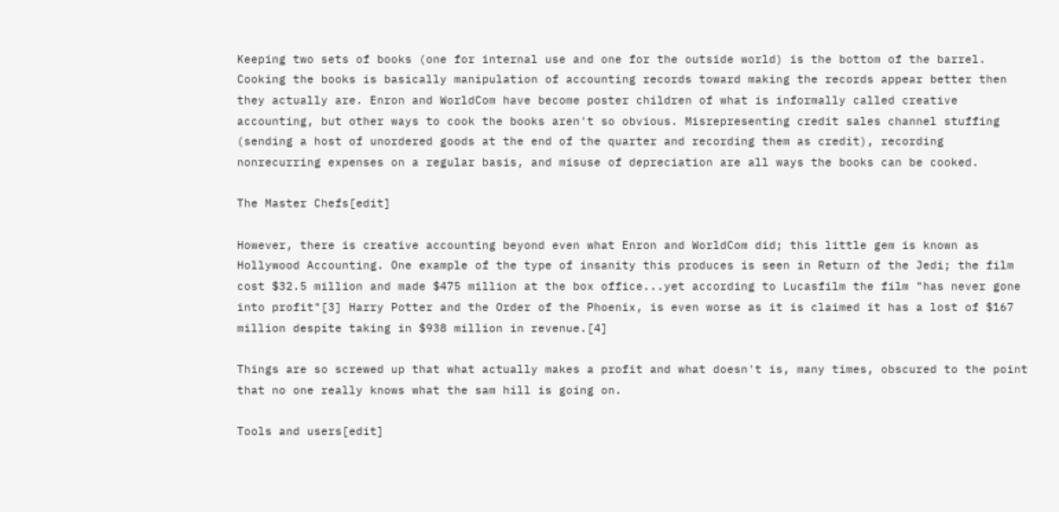Keeping two sets of books (one for internal use and one for the outside world) is the bottom of the barrel. Cooking the books is basically manipulation of accounting records toward making the records appear better then they actually are. Enron and WorldCom have become poster children of what is informally called creative accounting, but other ways to cook the books aren't so obvious. Misrepresenting credit sales channel stuffing (sending a host of unordered goods at the end of the quarter and recording them as credit), recording nonrecurring expenses on a regular basis, and misuse of depreciation are all ways the books can be cooked.

The Master Chefs[edit]

However, there is creative accounting beyond even what Enron and WorldCom did; this little gem is known as Hollywood Accounting. One example of the type of insanity this produces is seen in Return of the Jedi; the film cost $32.5 million and made $475 million at the box office...yet according to Lucasfilm the film "has never gone into profit"[3] Harry Potter and the Order of the Phoenix, is even worse as it is claimed it has a lost of $167 million despite taking in $938 million in revenue.[4]

Things are so screwed up that what actually makes a profit and what doesn't is, many times, obscured to the point that no one really knows what the sam hill is going on.

Tools and users[edit]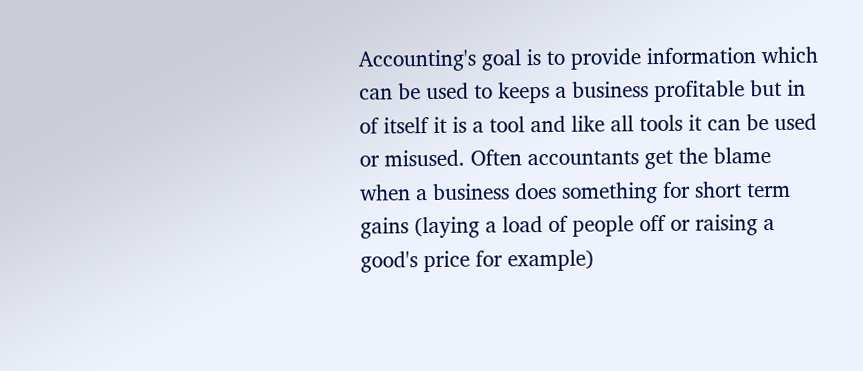Accounting's goal is to provide information which can be used to keeps a business profitable but in of itself it is a tool and like all tools it can be used or misused. Often accountants get the blame when a business does something for short term gains (laying a load of people off or raising a good's price for example)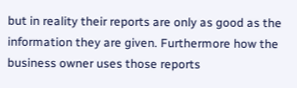but in reality their reports are only as good as the information they are given. Furthermore how the business owner uses those reports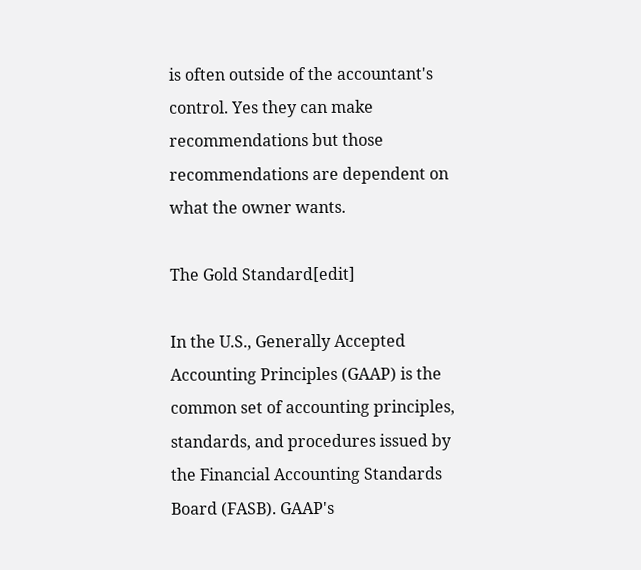is often outside of the accountant's control. Yes they can make recommendations but those recommendations are dependent on what the owner wants.

The Gold Standard[edit]

In the U.S., Generally Accepted Accounting Principles (GAAP) is the common set of accounting principles, standards, and procedures issued by the Financial Accounting Standards Board (FASB). GAAP's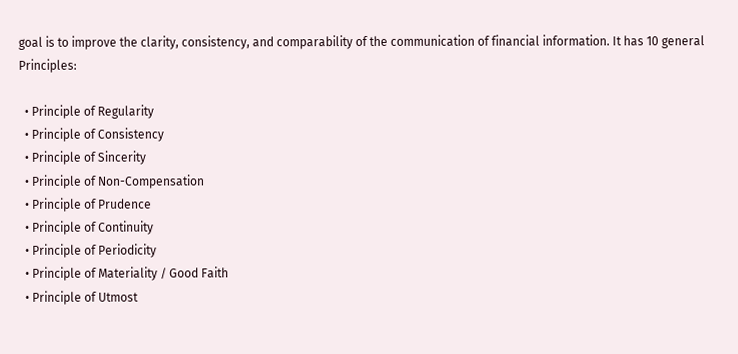goal is to improve the clarity, consistency, and comparability of the communication of financial information. It has 10 general Principles:

  • Principle of Regularity
  • Principle of Consistency
  • Principle of Sincerity
  • Principle of Non-Compensation
  • Principle of Prudence
  • Principle of Continuity
  • Principle of Periodicity
  • Principle of Materiality / Good Faith
  • Principle of Utmost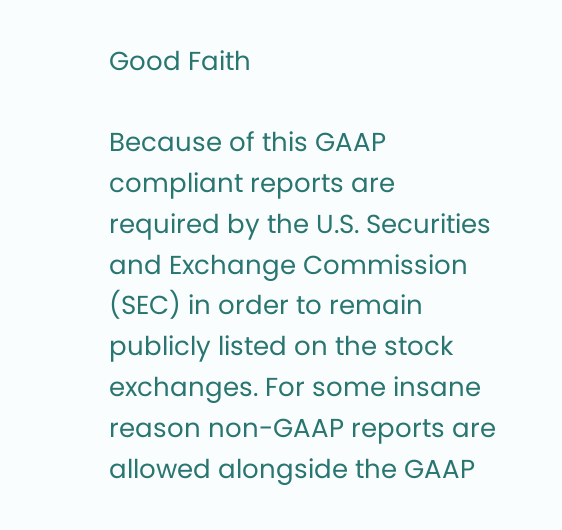Good Faith

Because of this GAAP compliant reports are required by the U.S. Securities and Exchange Commission (SEC) in order to remain publicly listed on the stock exchanges. For some insane reason non-GAAP reports are allowed alongside the GAAP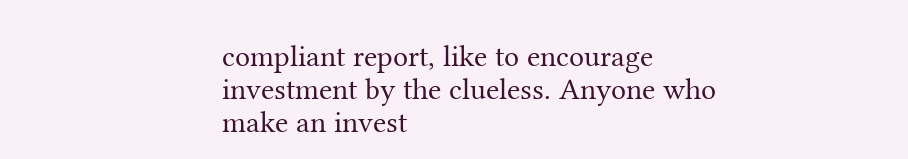compliant report, like to encourage investment by the clueless. Anyone who make an invest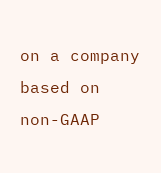on a company based on non-GAAP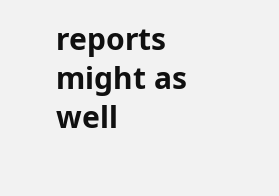reports might as well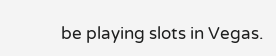be playing slots in Vegas.